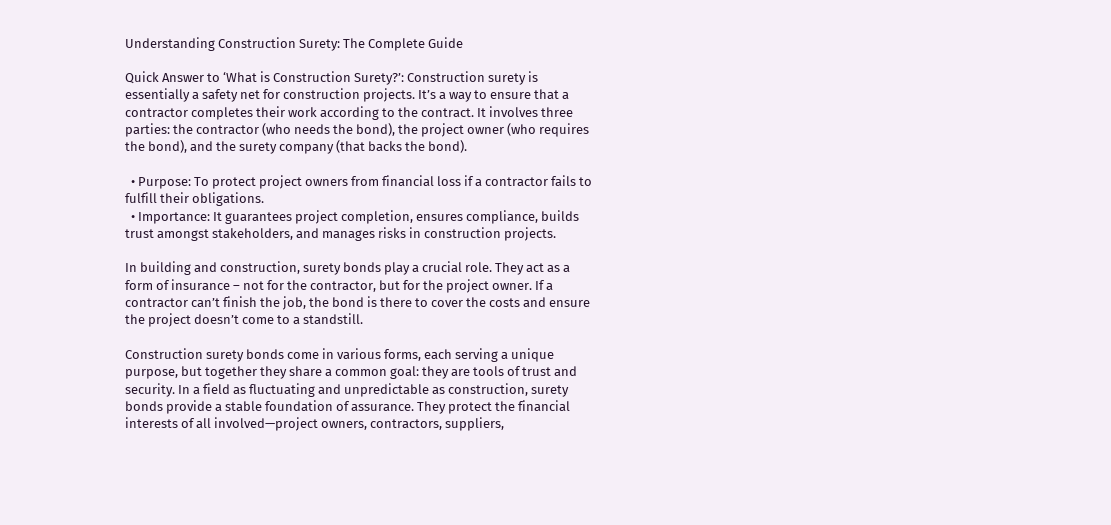Understanding Construction Surety: The Complete Guide

Quick Answer to ‘What is Construction Surety?’: Construction surety is essentially a safety net for construction projects. It’s a way to ensure that a contractor completes their work according to the contract. It involves three parties: the contractor (who needs the bond), the project owner (who requires the bond), and the surety company (that backs the bond).

  • Purpose: To protect project owners from financial loss if a contractor fails to fulfill their obligations.
  • Importance: It guarantees project completion, ensures compliance, builds trust amongst stakeholders, and manages risks in construction projects.

In building and construction, surety bonds play a crucial role. They act as a form of insurance – not for the contractor, but for the project owner. If a contractor can’t finish the job, the bond is there to cover the costs and ensure the project doesn’t come to a standstill.

Construction surety bonds come in various forms, each serving a unique purpose, but together they share a common goal: they are tools of trust and security. In a field as fluctuating and unpredictable as construction, surety bonds provide a stable foundation of assurance. They protect the financial interests of all involved—project owners, contractors, suppliers,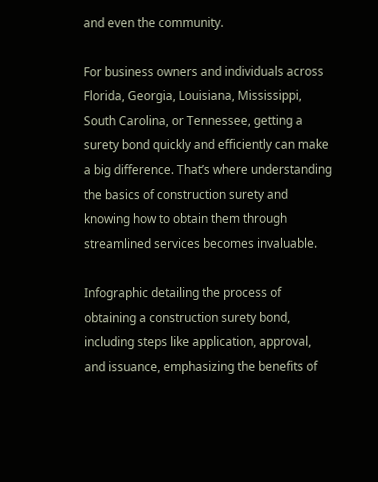and even the community.

For business owners and individuals across Florida, Georgia, Louisiana, Mississippi, South Carolina, or Tennessee, getting a surety bond quickly and efficiently can make a big difference. That’s where understanding the basics of construction surety and knowing how to obtain them through streamlined services becomes invaluable.

Infographic detailing the process of obtaining a construction surety bond, including steps like application, approval, and issuance, emphasizing the benefits of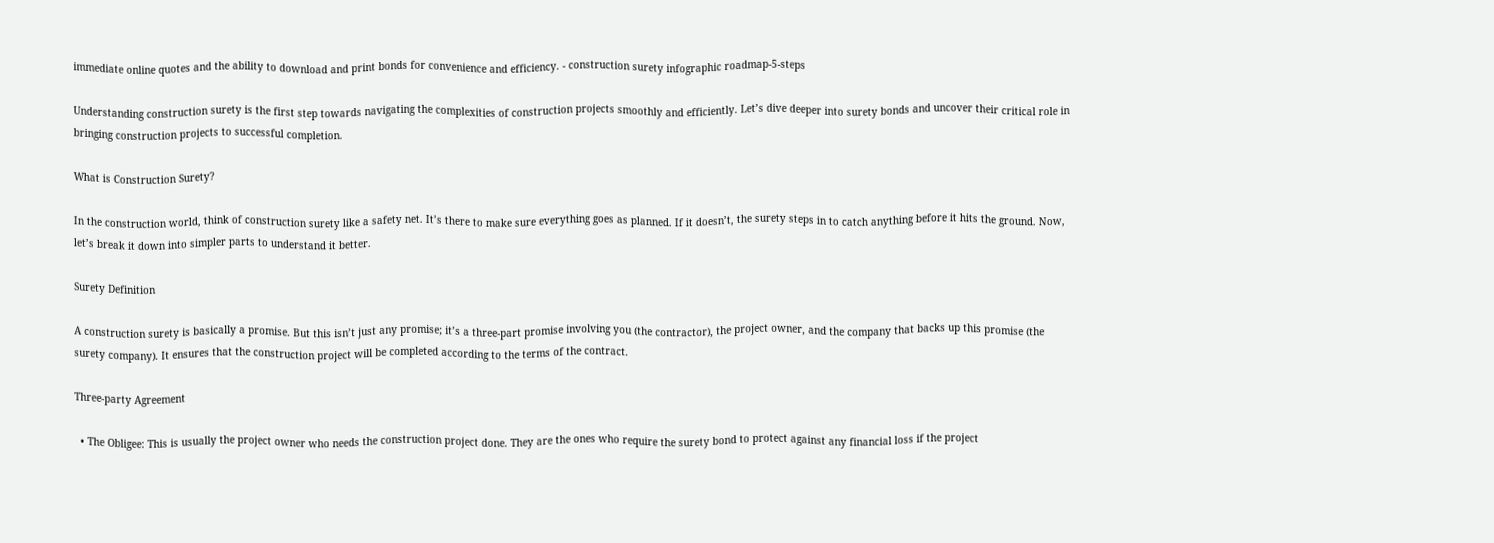immediate online quotes and the ability to download and print bonds for convenience and efficiency. - construction surety infographic roadmap-5-steps

Understanding construction surety is the first step towards navigating the complexities of construction projects smoothly and efficiently. Let’s dive deeper into surety bonds and uncover their critical role in bringing construction projects to successful completion.

What is Construction Surety?

In the construction world, think of construction surety like a safety net. It’s there to make sure everything goes as planned. If it doesn’t, the surety steps in to catch anything before it hits the ground. Now, let’s break it down into simpler parts to understand it better.

Surety Definition

A construction surety is basically a promise. But this isn’t just any promise; it’s a three-part promise involving you (the contractor), the project owner, and the company that backs up this promise (the surety company). It ensures that the construction project will be completed according to the terms of the contract.

Three-party Agreement

  • The Obligee: This is usually the project owner who needs the construction project done. They are the ones who require the surety bond to protect against any financial loss if the project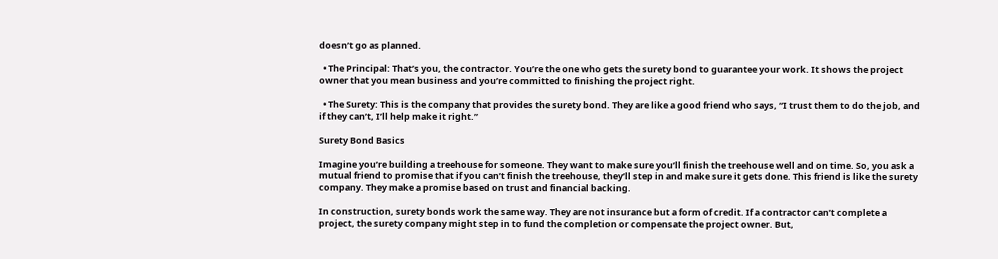doesn’t go as planned.

  • The Principal: That’s you, the contractor. You’re the one who gets the surety bond to guarantee your work. It shows the project owner that you mean business and you’re committed to finishing the project right.

  • The Surety: This is the company that provides the surety bond. They are like a good friend who says, “I trust them to do the job, and if they can’t, I’ll help make it right.”

Surety Bond Basics

Imagine you’re building a treehouse for someone. They want to make sure you’ll finish the treehouse well and on time. So, you ask a mutual friend to promise that if you can’t finish the treehouse, they’ll step in and make sure it gets done. This friend is like the surety company. They make a promise based on trust and financial backing.

In construction, surety bonds work the same way. They are not insurance but a form of credit. If a contractor can’t complete a project, the surety company might step in to fund the completion or compensate the project owner. But,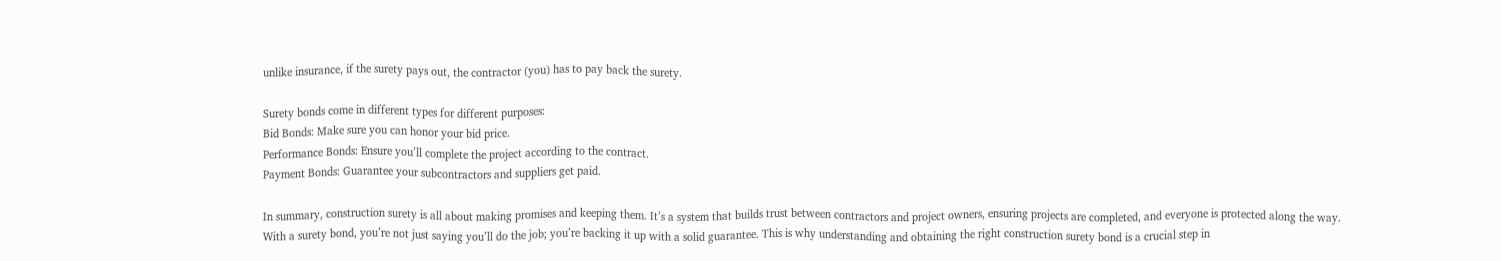unlike insurance, if the surety pays out, the contractor (you) has to pay back the surety.

Surety bonds come in different types for different purposes:
Bid Bonds: Make sure you can honor your bid price.
Performance Bonds: Ensure you’ll complete the project according to the contract.
Payment Bonds: Guarantee your subcontractors and suppliers get paid.

In summary, construction surety is all about making promises and keeping them. It’s a system that builds trust between contractors and project owners, ensuring projects are completed, and everyone is protected along the way. With a surety bond, you’re not just saying you’ll do the job; you’re backing it up with a solid guarantee. This is why understanding and obtaining the right construction surety bond is a crucial step in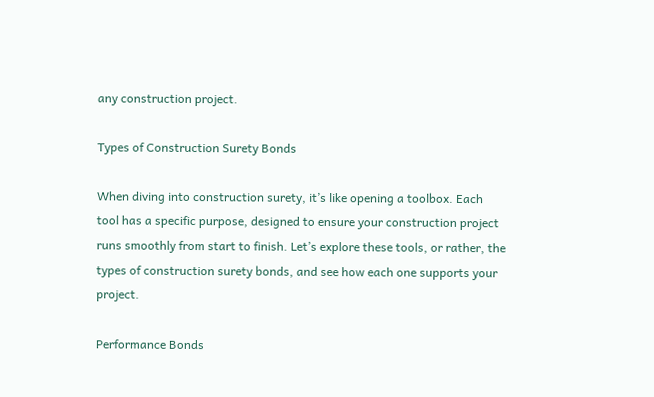any construction project.

Types of Construction Surety Bonds

When diving into construction surety, it’s like opening a toolbox. Each tool has a specific purpose, designed to ensure your construction project runs smoothly from start to finish. Let’s explore these tools, or rather, the types of construction surety bonds, and see how each one supports your project.

Performance Bonds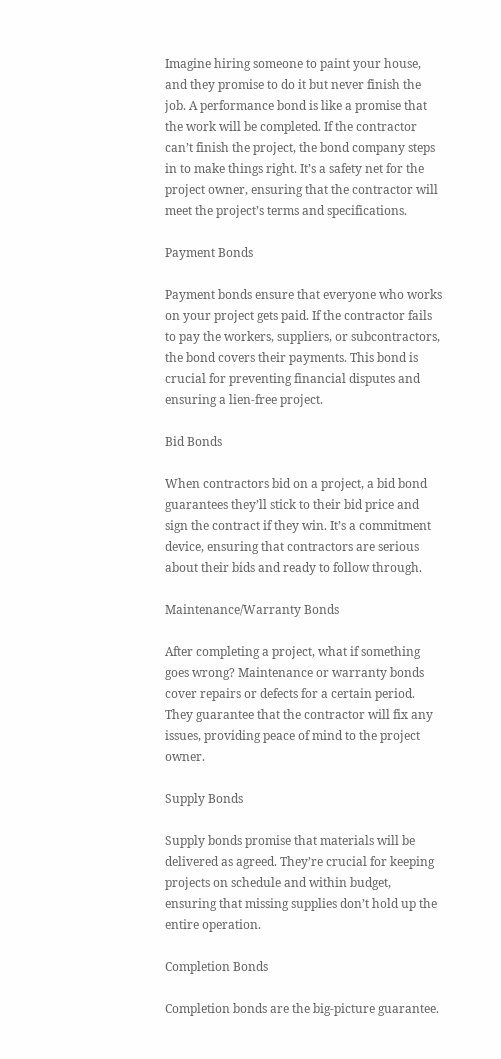Imagine hiring someone to paint your house, and they promise to do it but never finish the job. A performance bond is like a promise that the work will be completed. If the contractor can’t finish the project, the bond company steps in to make things right. It’s a safety net for the project owner, ensuring that the contractor will meet the project’s terms and specifications.

Payment Bonds

Payment bonds ensure that everyone who works on your project gets paid. If the contractor fails to pay the workers, suppliers, or subcontractors, the bond covers their payments. This bond is crucial for preventing financial disputes and ensuring a lien-free project.

Bid Bonds

When contractors bid on a project, a bid bond guarantees they’ll stick to their bid price and sign the contract if they win. It’s a commitment device, ensuring that contractors are serious about their bids and ready to follow through.

Maintenance/Warranty Bonds

After completing a project, what if something goes wrong? Maintenance or warranty bonds cover repairs or defects for a certain period. They guarantee that the contractor will fix any issues, providing peace of mind to the project owner.

Supply Bonds

Supply bonds promise that materials will be delivered as agreed. They’re crucial for keeping projects on schedule and within budget, ensuring that missing supplies don’t hold up the entire operation.

Completion Bonds

Completion bonds are the big-picture guarantee.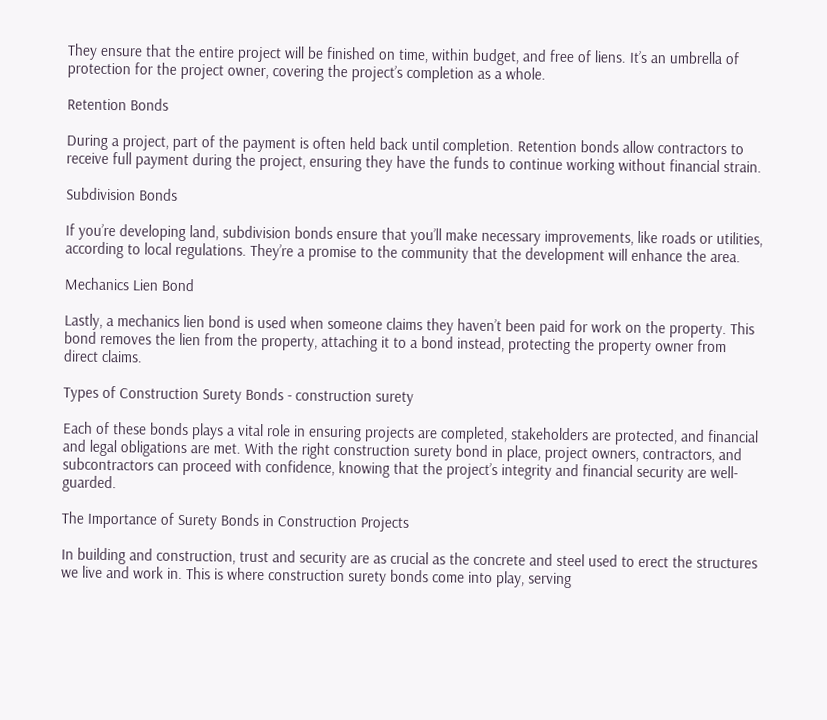They ensure that the entire project will be finished on time, within budget, and free of liens. It’s an umbrella of protection for the project owner, covering the project’s completion as a whole.

Retention Bonds

During a project, part of the payment is often held back until completion. Retention bonds allow contractors to receive full payment during the project, ensuring they have the funds to continue working without financial strain.

Subdivision Bonds

If you’re developing land, subdivision bonds ensure that you’ll make necessary improvements, like roads or utilities, according to local regulations. They’re a promise to the community that the development will enhance the area.

Mechanics Lien Bond

Lastly, a mechanics lien bond is used when someone claims they haven’t been paid for work on the property. This bond removes the lien from the property, attaching it to a bond instead, protecting the property owner from direct claims.

Types of Construction Surety Bonds - construction surety

Each of these bonds plays a vital role in ensuring projects are completed, stakeholders are protected, and financial and legal obligations are met. With the right construction surety bond in place, project owners, contractors, and subcontractors can proceed with confidence, knowing that the project’s integrity and financial security are well-guarded.

The Importance of Surety Bonds in Construction Projects

In building and construction, trust and security are as crucial as the concrete and steel used to erect the structures we live and work in. This is where construction surety bonds come into play, serving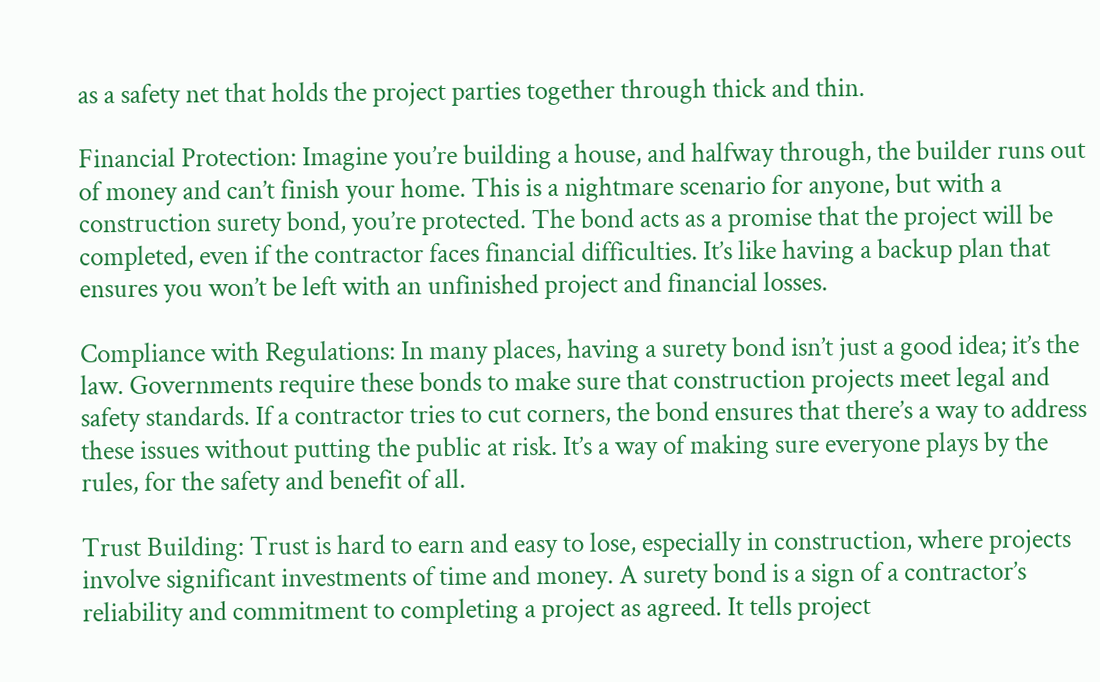as a safety net that holds the project parties together through thick and thin.

Financial Protection: Imagine you’re building a house, and halfway through, the builder runs out of money and can’t finish your home. This is a nightmare scenario for anyone, but with a construction surety bond, you’re protected. The bond acts as a promise that the project will be completed, even if the contractor faces financial difficulties. It’s like having a backup plan that ensures you won’t be left with an unfinished project and financial losses.

Compliance with Regulations: In many places, having a surety bond isn’t just a good idea; it’s the law. Governments require these bonds to make sure that construction projects meet legal and safety standards. If a contractor tries to cut corners, the bond ensures that there’s a way to address these issues without putting the public at risk. It’s a way of making sure everyone plays by the rules, for the safety and benefit of all.

Trust Building: Trust is hard to earn and easy to lose, especially in construction, where projects involve significant investments of time and money. A surety bond is a sign of a contractor’s reliability and commitment to completing a project as agreed. It tells project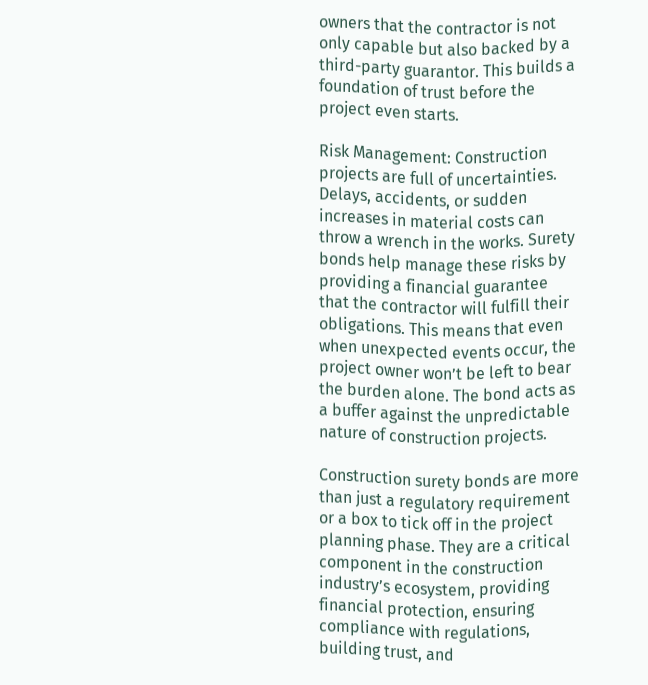owners that the contractor is not only capable but also backed by a third-party guarantor. This builds a foundation of trust before the project even starts.

Risk Management: Construction projects are full of uncertainties. Delays, accidents, or sudden increases in material costs can throw a wrench in the works. Surety bonds help manage these risks by providing a financial guarantee that the contractor will fulfill their obligations. This means that even when unexpected events occur, the project owner won’t be left to bear the burden alone. The bond acts as a buffer against the unpredictable nature of construction projects.

Construction surety bonds are more than just a regulatory requirement or a box to tick off in the project planning phase. They are a critical component in the construction industry’s ecosystem, providing financial protection, ensuring compliance with regulations, building trust, and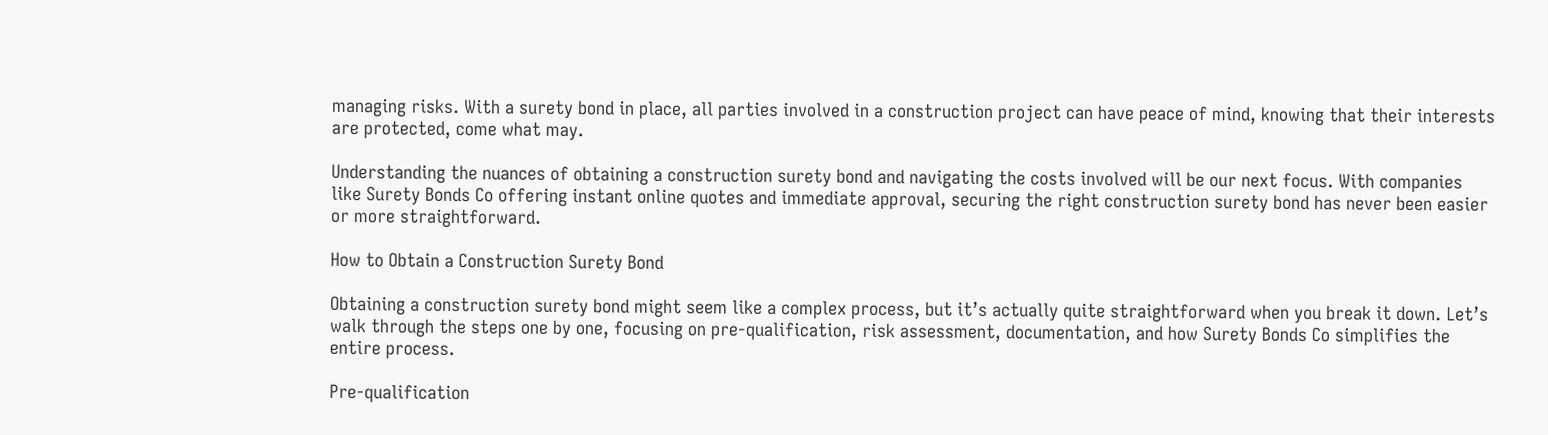managing risks. With a surety bond in place, all parties involved in a construction project can have peace of mind, knowing that their interests are protected, come what may.

Understanding the nuances of obtaining a construction surety bond and navigating the costs involved will be our next focus. With companies like Surety Bonds Co offering instant online quotes and immediate approval, securing the right construction surety bond has never been easier or more straightforward.

How to Obtain a Construction Surety Bond

Obtaining a construction surety bond might seem like a complex process, but it’s actually quite straightforward when you break it down. Let’s walk through the steps one by one, focusing on pre-qualification, risk assessment, documentation, and how Surety Bonds Co simplifies the entire process.

Pre-qualification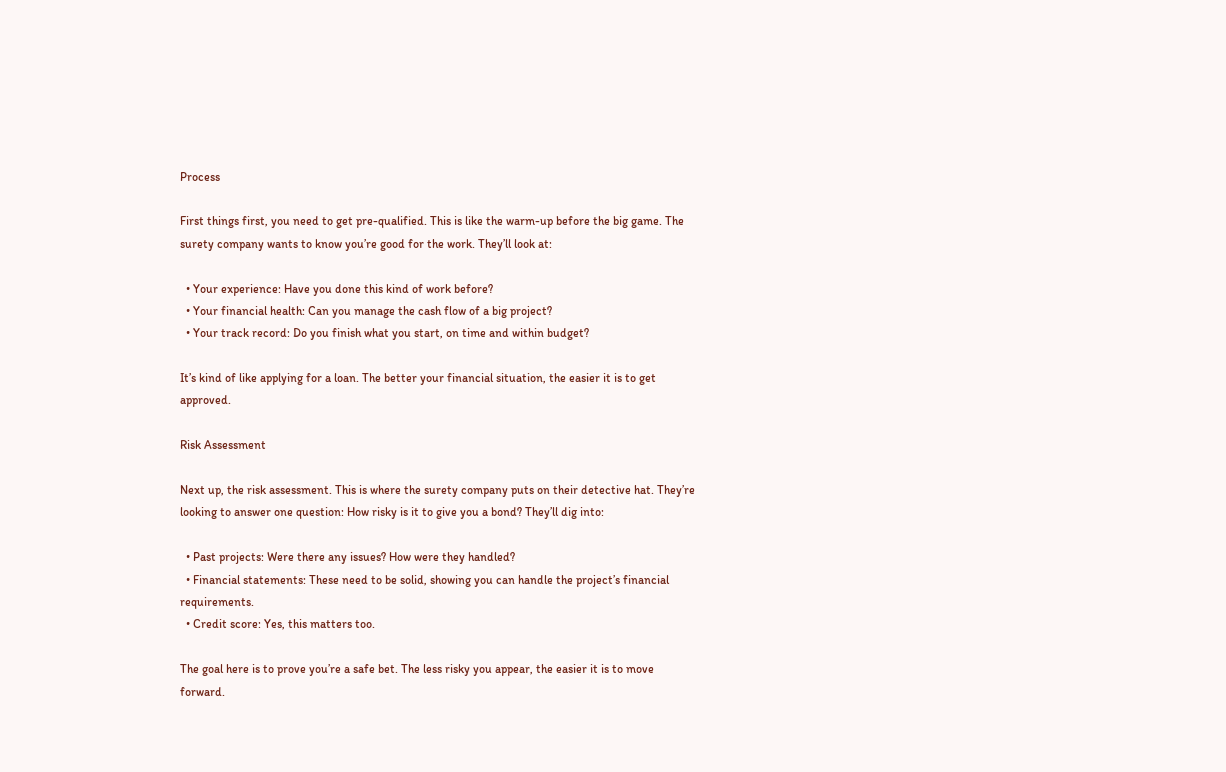Process

First things first, you need to get pre-qualified. This is like the warm-up before the big game. The surety company wants to know you’re good for the work. They’ll look at:

  • Your experience: Have you done this kind of work before?
  • Your financial health: Can you manage the cash flow of a big project?
  • Your track record: Do you finish what you start, on time and within budget?

It’s kind of like applying for a loan. The better your financial situation, the easier it is to get approved.

Risk Assessment

Next up, the risk assessment. This is where the surety company puts on their detective hat. They’re looking to answer one question: How risky is it to give you a bond? They’ll dig into:

  • Past projects: Were there any issues? How were they handled?
  • Financial statements: These need to be solid, showing you can handle the project’s financial requirements.
  • Credit score: Yes, this matters too.

The goal here is to prove you’re a safe bet. The less risky you appear, the easier it is to move forward.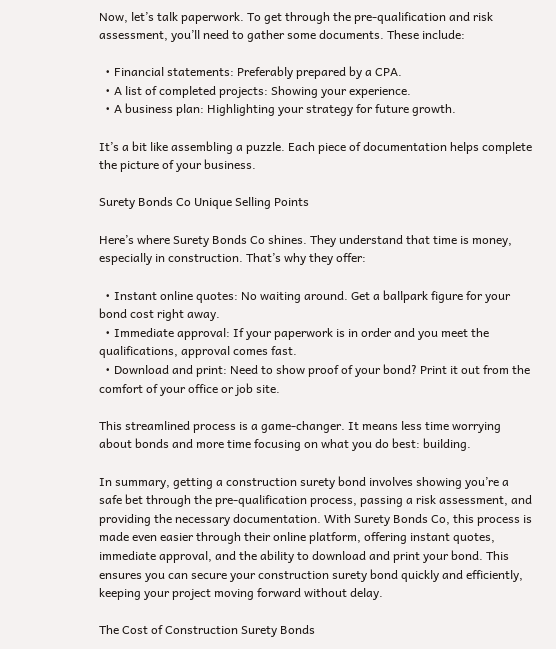Now, let’s talk paperwork. To get through the pre-qualification and risk assessment, you’ll need to gather some documents. These include:

  • Financial statements: Preferably prepared by a CPA.
  • A list of completed projects: Showing your experience.
  • A business plan: Highlighting your strategy for future growth.

It’s a bit like assembling a puzzle. Each piece of documentation helps complete the picture of your business.

Surety Bonds Co Unique Selling Points

Here’s where Surety Bonds Co shines. They understand that time is money, especially in construction. That’s why they offer:

  • Instant online quotes: No waiting around. Get a ballpark figure for your bond cost right away.
  • Immediate approval: If your paperwork is in order and you meet the qualifications, approval comes fast.
  • Download and print: Need to show proof of your bond? Print it out from the comfort of your office or job site.

This streamlined process is a game-changer. It means less time worrying about bonds and more time focusing on what you do best: building.

In summary, getting a construction surety bond involves showing you’re a safe bet through the pre-qualification process, passing a risk assessment, and providing the necessary documentation. With Surety Bonds Co, this process is made even easier through their online platform, offering instant quotes, immediate approval, and the ability to download and print your bond. This ensures you can secure your construction surety bond quickly and efficiently, keeping your project moving forward without delay.

The Cost of Construction Surety Bonds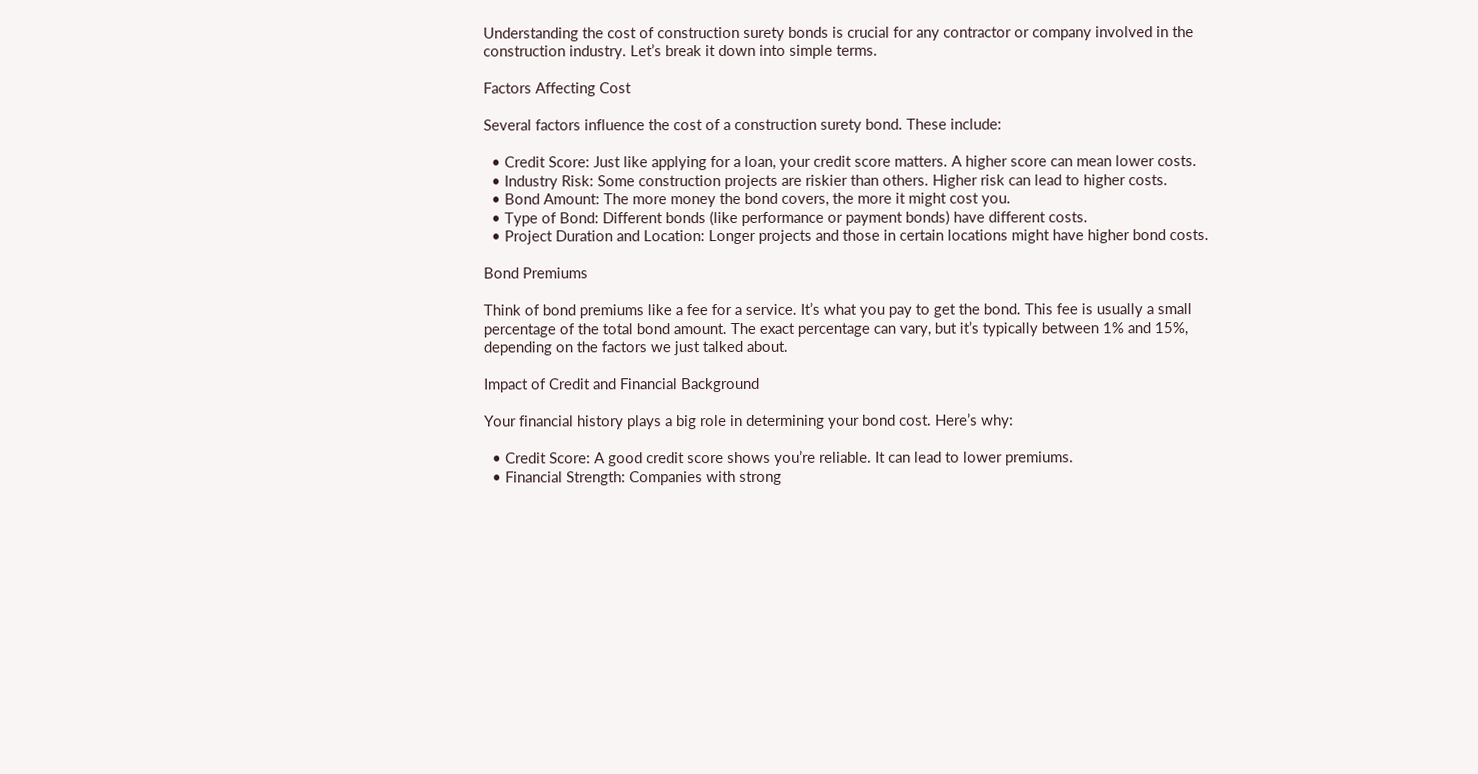Understanding the cost of construction surety bonds is crucial for any contractor or company involved in the construction industry. Let’s break it down into simple terms.

Factors Affecting Cost

Several factors influence the cost of a construction surety bond. These include:

  • Credit Score: Just like applying for a loan, your credit score matters. A higher score can mean lower costs.
  • Industry Risk: Some construction projects are riskier than others. Higher risk can lead to higher costs.
  • Bond Amount: The more money the bond covers, the more it might cost you.
  • Type of Bond: Different bonds (like performance or payment bonds) have different costs.
  • Project Duration and Location: Longer projects and those in certain locations might have higher bond costs.

Bond Premiums

Think of bond premiums like a fee for a service. It’s what you pay to get the bond. This fee is usually a small percentage of the total bond amount. The exact percentage can vary, but it’s typically between 1% and 15%, depending on the factors we just talked about.

Impact of Credit and Financial Background

Your financial history plays a big role in determining your bond cost. Here’s why:

  • Credit Score: A good credit score shows you’re reliable. It can lead to lower premiums.
  • Financial Strength: Companies with strong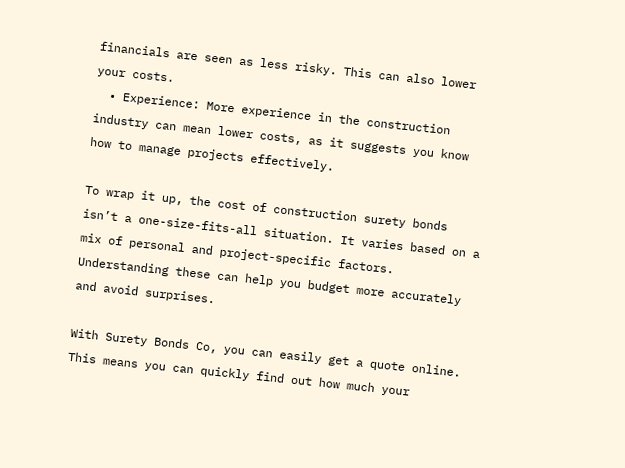financials are seen as less risky. This can also lower your costs.
  • Experience: More experience in the construction industry can mean lower costs, as it suggests you know how to manage projects effectively.

To wrap it up, the cost of construction surety bonds isn’t a one-size-fits-all situation. It varies based on a mix of personal and project-specific factors. Understanding these can help you budget more accurately and avoid surprises.

With Surety Bonds Co, you can easily get a quote online. This means you can quickly find out how much your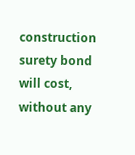construction surety bond will cost, without any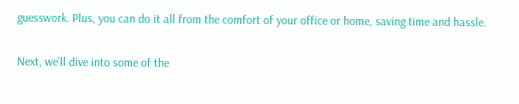guesswork. Plus, you can do it all from the comfort of your office or home, saving time and hassle.

Next, we’ll dive into some of the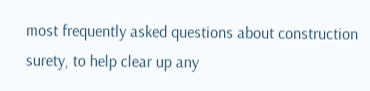most frequently asked questions about construction surety, to help clear up any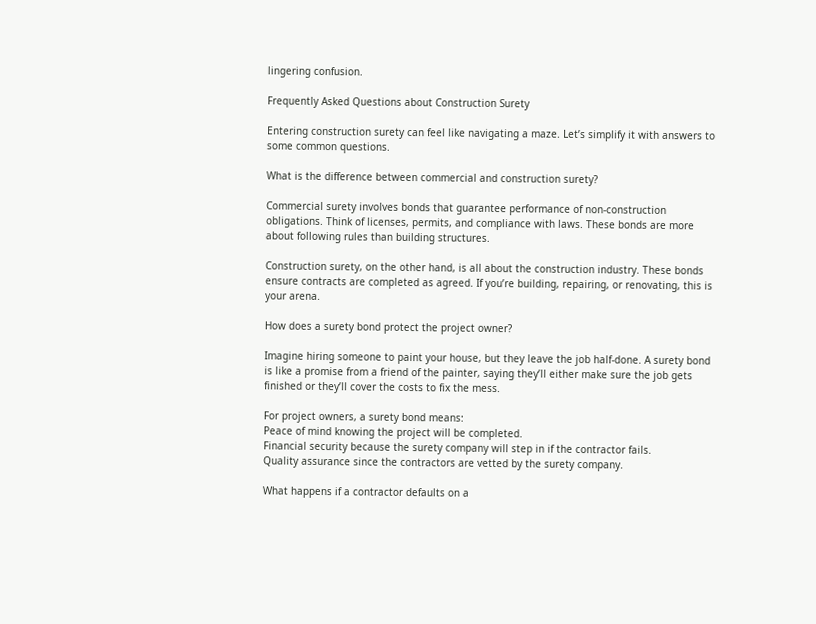lingering confusion.

Frequently Asked Questions about Construction Surety

Entering construction surety can feel like navigating a maze. Let’s simplify it with answers to some common questions.

What is the difference between commercial and construction surety?

Commercial surety involves bonds that guarantee performance of non-construction obligations. Think of licenses, permits, and compliance with laws. These bonds are more about following rules than building structures.

Construction surety, on the other hand, is all about the construction industry. These bonds ensure contracts are completed as agreed. If you’re building, repairing, or renovating, this is your arena.

How does a surety bond protect the project owner?

Imagine hiring someone to paint your house, but they leave the job half-done. A surety bond is like a promise from a friend of the painter, saying they’ll either make sure the job gets finished or they’ll cover the costs to fix the mess.

For project owners, a surety bond means:
Peace of mind knowing the project will be completed.
Financial security because the surety company will step in if the contractor fails.
Quality assurance since the contractors are vetted by the surety company.

What happens if a contractor defaults on a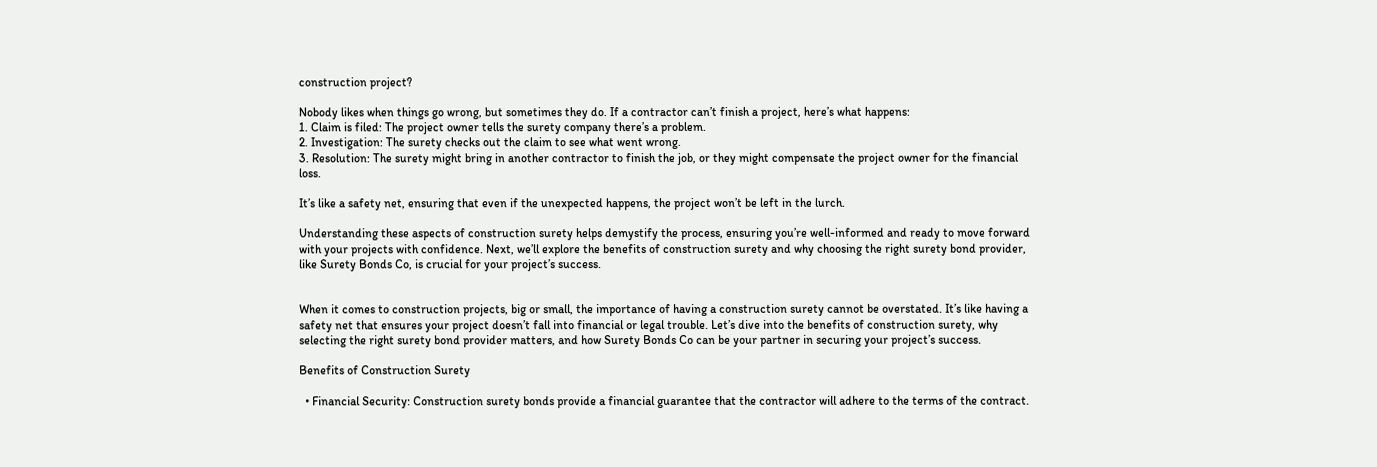construction project?

Nobody likes when things go wrong, but sometimes they do. If a contractor can’t finish a project, here’s what happens:
1. Claim is filed: The project owner tells the surety company there’s a problem.
2. Investigation: The surety checks out the claim to see what went wrong.
3. Resolution: The surety might bring in another contractor to finish the job, or they might compensate the project owner for the financial loss.

It’s like a safety net, ensuring that even if the unexpected happens, the project won’t be left in the lurch.

Understanding these aspects of construction surety helps demystify the process, ensuring you’re well-informed and ready to move forward with your projects with confidence. Next, we’ll explore the benefits of construction surety and why choosing the right surety bond provider, like Surety Bonds Co, is crucial for your project’s success.


When it comes to construction projects, big or small, the importance of having a construction surety cannot be overstated. It’s like having a safety net that ensures your project doesn’t fall into financial or legal trouble. Let’s dive into the benefits of construction surety, why selecting the right surety bond provider matters, and how Surety Bonds Co can be your partner in securing your project’s success.

Benefits of Construction Surety

  • Financial Security: Construction surety bonds provide a financial guarantee that the contractor will adhere to the terms of the contract.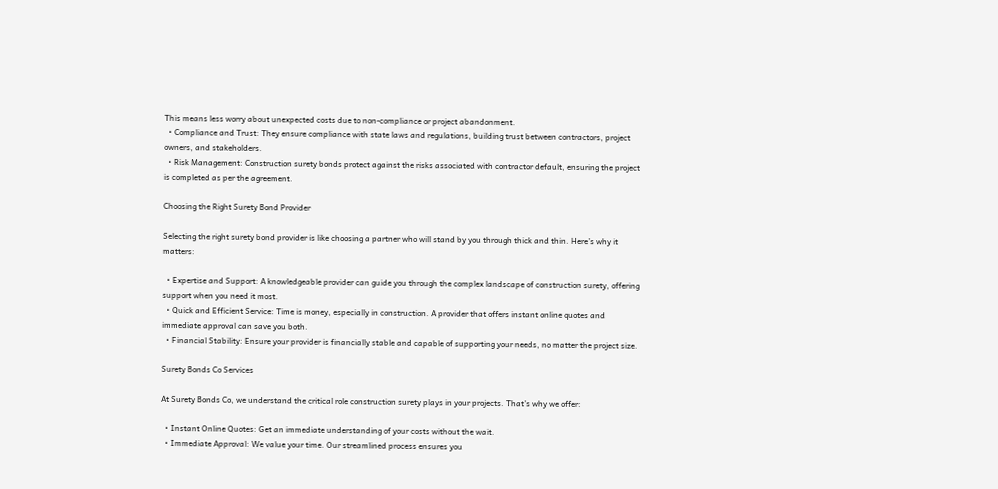This means less worry about unexpected costs due to non-compliance or project abandonment.
  • Compliance and Trust: They ensure compliance with state laws and regulations, building trust between contractors, project owners, and stakeholders.
  • Risk Management: Construction surety bonds protect against the risks associated with contractor default, ensuring the project is completed as per the agreement.

Choosing the Right Surety Bond Provider

Selecting the right surety bond provider is like choosing a partner who will stand by you through thick and thin. Here’s why it matters:

  • Expertise and Support: A knowledgeable provider can guide you through the complex landscape of construction surety, offering support when you need it most.
  • Quick and Efficient Service: Time is money, especially in construction. A provider that offers instant online quotes and immediate approval can save you both.
  • Financial Stability: Ensure your provider is financially stable and capable of supporting your needs, no matter the project size.

Surety Bonds Co Services

At Surety Bonds Co, we understand the critical role construction surety plays in your projects. That’s why we offer:

  • Instant Online Quotes: Get an immediate understanding of your costs without the wait.
  • Immediate Approval: We value your time. Our streamlined process ensures you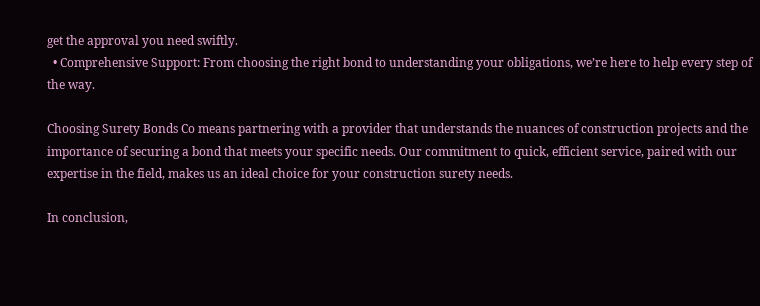get the approval you need swiftly.
  • Comprehensive Support: From choosing the right bond to understanding your obligations, we’re here to help every step of the way.

Choosing Surety Bonds Co means partnering with a provider that understands the nuances of construction projects and the importance of securing a bond that meets your specific needs. Our commitment to quick, efficient service, paired with our expertise in the field, makes us an ideal choice for your construction surety needs.

In conclusion,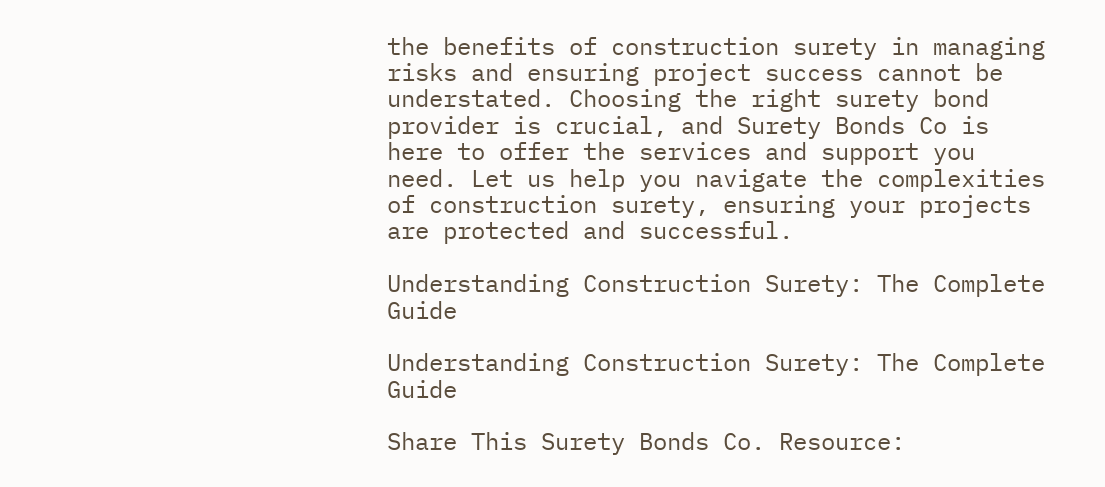the benefits of construction surety in managing risks and ensuring project success cannot be understated. Choosing the right surety bond provider is crucial, and Surety Bonds Co is here to offer the services and support you need. Let us help you navigate the complexities of construction surety, ensuring your projects are protected and successful.

Understanding Construction Surety: The Complete Guide

Understanding Construction Surety: The Complete Guide

Share This Surety Bonds Co. Resource: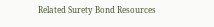Related Surety Bond Resources